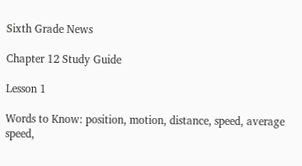Sixth Grade News

Chapter 12 Study Guide

Lesson 1

Words to Know: position, motion, distance, speed, average speed,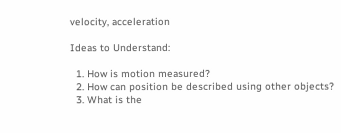velocity, acceleration

Ideas to Understand:

  1. How is motion measured?
  2. How can position be described using other objects?
  3. What is the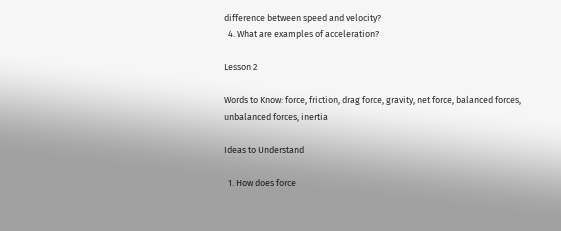difference between speed and velocity?
  4. What are examples of acceleration?

Lesson 2

Words to Know: force, friction, drag force, gravity, net force, balanced forces, unbalanced forces, inertia

Ideas to Understand

  1. How does force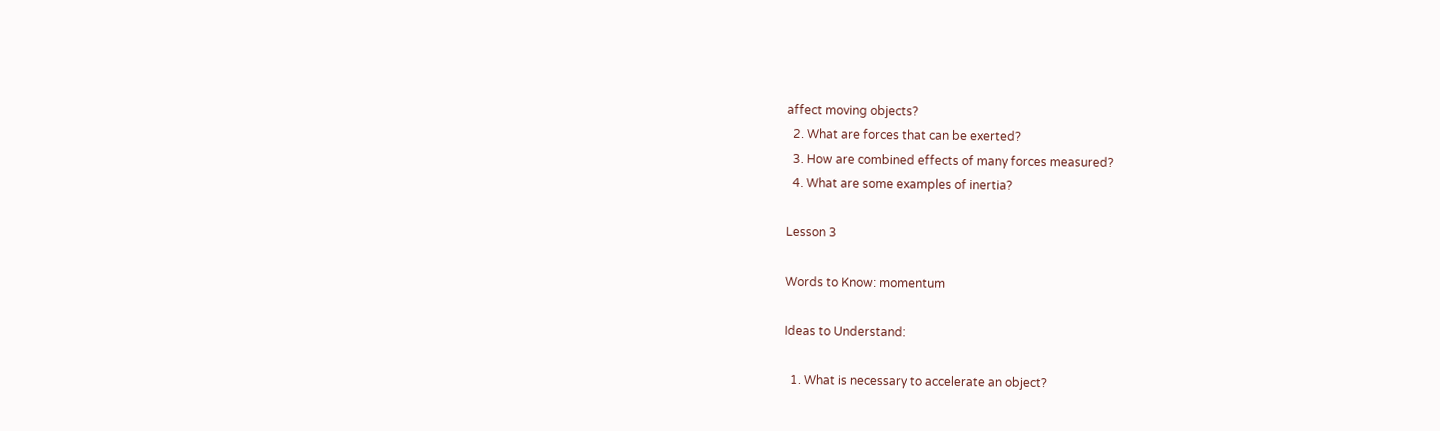affect moving objects?
  2. What are forces that can be exerted?
  3. How are combined effects of many forces measured?
  4. What are some examples of inertia?

Lesson 3

Words to Know: momentum

Ideas to Understand:

  1. What is necessary to accelerate an object?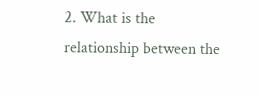2. What is the relationship between the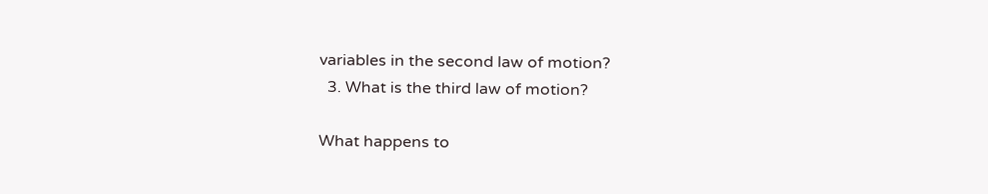variables in the second law of motion?
  3. What is the third law of motion?

What happens to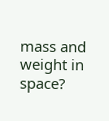mass and weight in space?